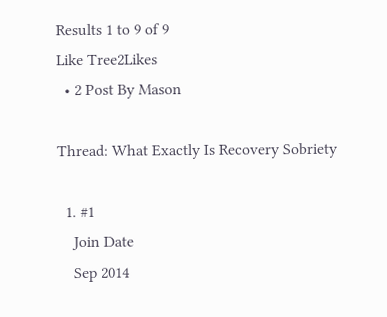Results 1 to 9 of 9
Like Tree2Likes
  • 2 Post By Mason

Thread: What Exactly Is Recovery Sobriety

  1. #1
    Join Date
    Sep 2014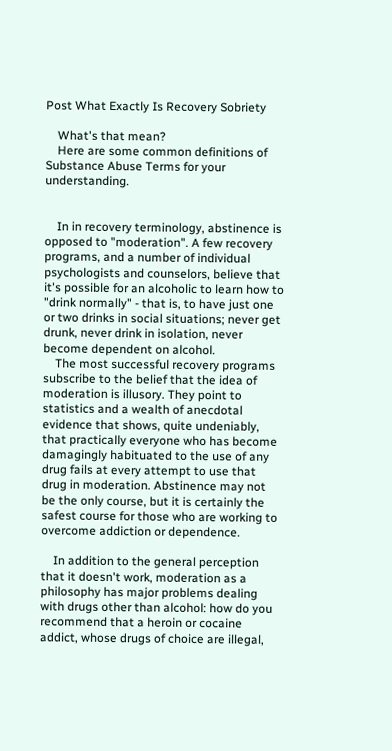Post What Exactly Is Recovery Sobriety

    What's that mean?
    Here are some common definitions of Substance Abuse Terms for your understanding.


    In in recovery terminology, abstinence is opposed to "moderation". A few recovery programs, and a number of individual psychologists and counselors, believe that it's possible for an alcoholic to learn how to "drink normally" - that is, to have just one or two drinks in social situations; never get drunk, never drink in isolation, never become dependent on alcohol.
    The most successful recovery programs subscribe to the belief that the idea of moderation is illusory. They point to statistics and a wealth of anecdotal evidence that shows, quite undeniably, that practically everyone who has become damagingly habituated to the use of any drug fails at every attempt to use that drug in moderation. Abstinence may not be the only course, but it is certainly the safest course for those who are working to overcome addiction or dependence.

    In addition to the general perception that it doesn't work, moderation as a philosophy has major problems dealing with drugs other than alcohol: how do you recommend that a heroin or cocaine addict, whose drugs of choice are illegal,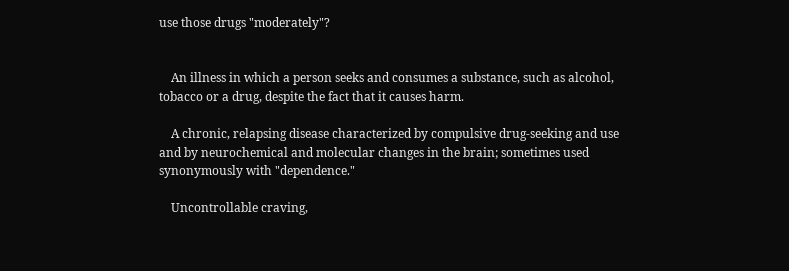use those drugs "moderately"?


    An illness in which a person seeks and consumes a substance, such as alcohol, tobacco or a drug, despite the fact that it causes harm.

    A chronic, relapsing disease characterized by compulsive drug-seeking and use and by neurochemical and molecular changes in the brain; sometimes used synonymously with "dependence."

    Uncontrollable craving,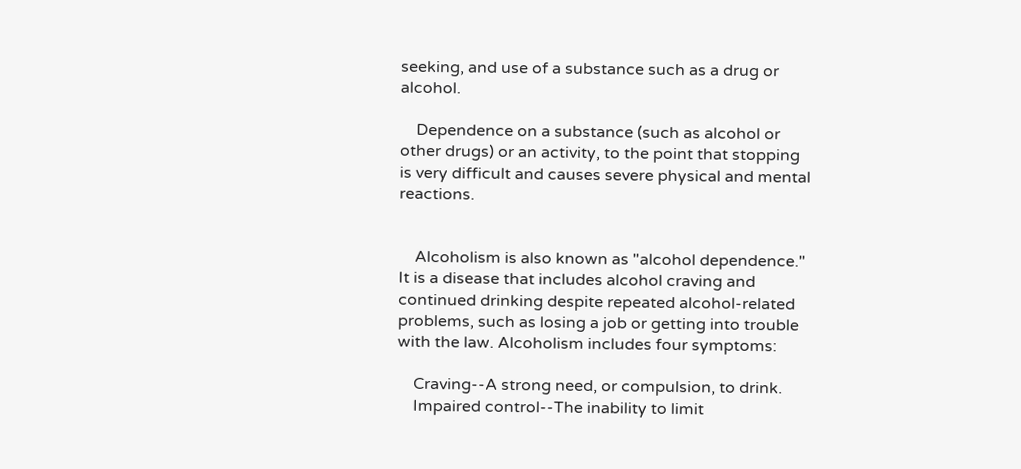seeking, and use of a substance such as a drug or alcohol.

    Dependence on a substance (such as alcohol or other drugs) or an activity, to the point that stopping is very difficult and causes severe physical and mental reactions.


    Alcoholism is also known as "alcohol dependence." It is a disease that includes alcohol craving and continued drinking despite repeated alcohol-related problems, such as losing a job or getting into trouble with the law. Alcoholism includes four symptoms:

    Craving--A strong need, or compulsion, to drink.
    Impaired control--The inability to limit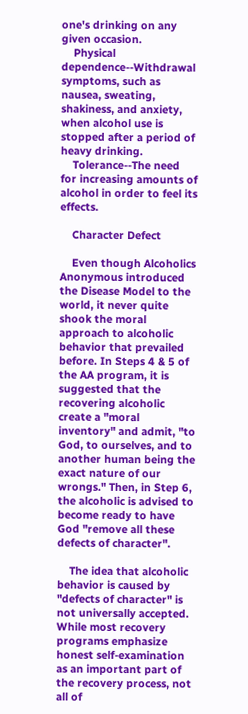one's drinking on any given occasion.
    Physical dependence--Withdrawal symptoms, such as nausea, sweating, shakiness, and anxiety, when alcohol use is stopped after a period of heavy drinking.
    Tolerance--The need for increasing amounts of alcohol in order to feel its effects.

    Character Defect

    Even though Alcoholics Anonymous introduced the Disease Model to the world, it never quite shook the moral approach to alcoholic behavior that prevailed before. In Steps 4 & 5 of the AA program, it is suggested that the recovering alcoholic create a "moral inventory" and admit, "to God, to ourselves, and to another human being the exact nature of our wrongs." Then, in Step 6, the alcoholic is advised to become ready to have God "remove all these defects of character".

    The idea that alcoholic behavior is caused by "defects of character" is not universally accepted. While most recovery programs emphasize honest self-examination as an important part of the recovery process, not all of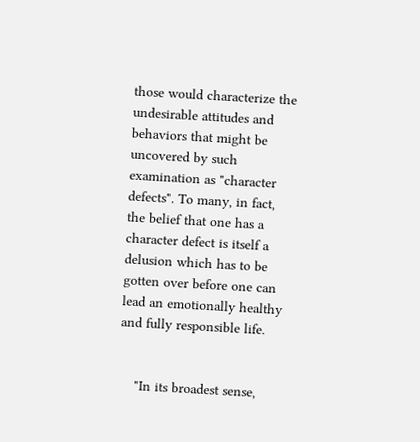those would characterize the undesirable attitudes and behaviors that might be uncovered by such examination as "character defects". To many, in fact, the belief that one has a character defect is itself a delusion which has to be gotten over before one can lead an emotionally healthy and fully responsible life.


    "In its broadest sense,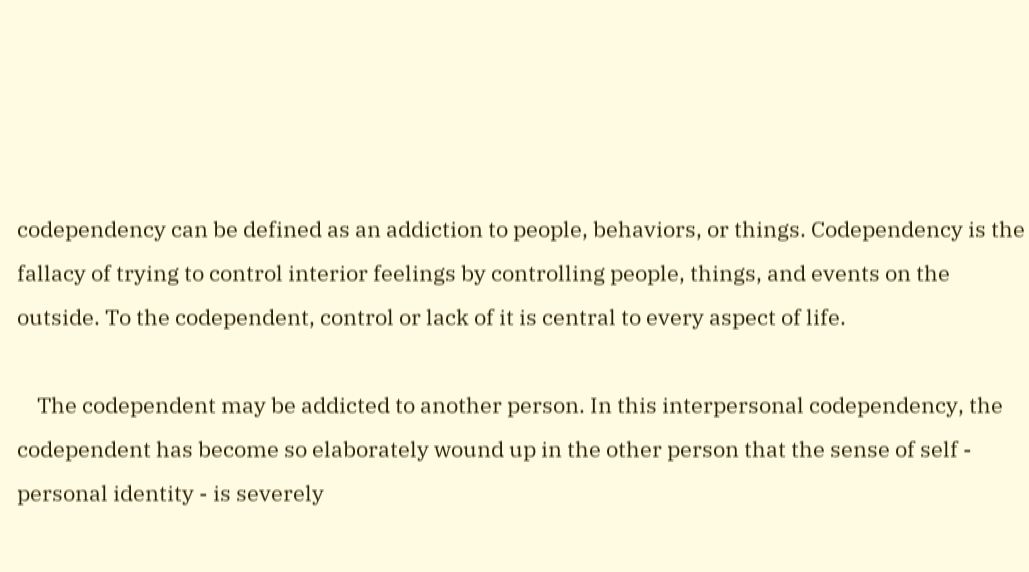codependency can be defined as an addiction to people, behaviors, or things. Codependency is the fallacy of trying to control interior feelings by controlling people, things, and events on the outside. To the codependent, control or lack of it is central to every aspect of life.

    The codependent may be addicted to another person. In this interpersonal codependency, the codependent has become so elaborately wound up in the other person that the sense of self - personal identity - is severely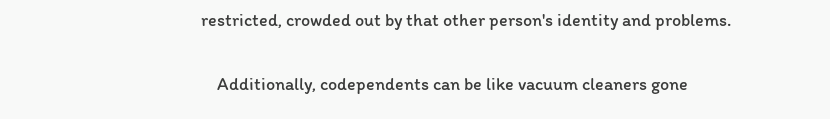restricted, crowded out by that other person's identity and problems.

    Additionally, codependents can be like vacuum cleaners gone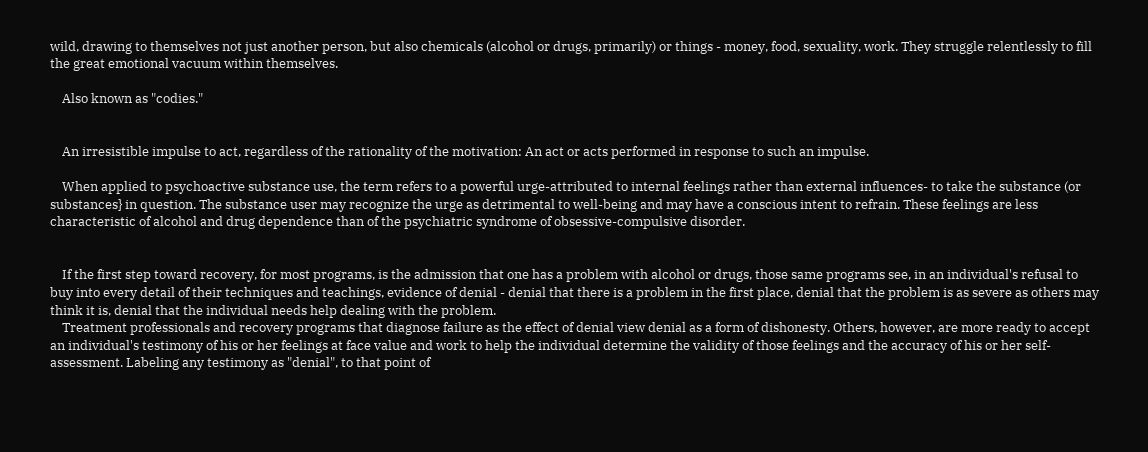wild, drawing to themselves not just another person, but also chemicals (alcohol or drugs, primarily) or things - money, food, sexuality, work. They struggle relentlessly to fill the great emotional vacuum within themselves.

    Also known as "codies."


    An irresistible impulse to act, regardless of the rationality of the motivation: An act or acts performed in response to such an impulse.

    When applied to psychoactive substance use, the term refers to a powerful urge-attributed to internal feelings rather than external influences- to take the substance (or substances} in question. The substance user may recognize the urge as detrimental to well-being and may have a conscious intent to refrain. These feelings are less characteristic of alcohol and drug dependence than of the psychiatric syndrome of obsessive-compulsive disorder.


    If the first step toward recovery, for most programs, is the admission that one has a problem with alcohol or drugs, those same programs see, in an individual's refusal to buy into every detail of their techniques and teachings, evidence of denial - denial that there is a problem in the first place, denial that the problem is as severe as others may think it is, denial that the individual needs help dealing with the problem.
    Treatment professionals and recovery programs that diagnose failure as the effect of denial view denial as a form of dishonesty. Others, however, are more ready to accept an individual's testimony of his or her feelings at face value and work to help the individual determine the validity of those feelings and the accuracy of his or her self-assessment. Labeling any testimony as "denial", to that point of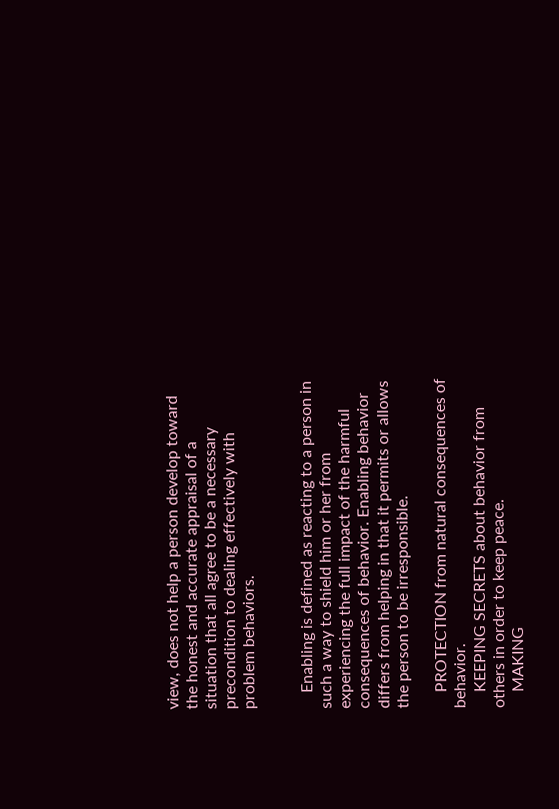view, does not help a person develop toward the honest and accurate appraisal of a situation that all agree to be a necessary precondition to dealing effectively with problem behaviors.


    Enabling is defined as reacting to a person in such a way to shield him or her from experiencing the full impact of the harmful consequences of behavior. Enabling behavior differs from helping in that it permits or allows the person to be irresponsible.

    PROTECTION from natural consequences of behavior.
    KEEPING SECRETS about behavior from others in order to keep peace.
    MAKING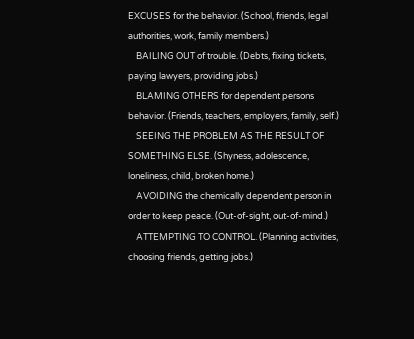EXCUSES for the behavior. (School, friends, legal authorities, work, family members.)
    BAILING OUT of trouble. (Debts, fixing tickets, paying lawyers, providing jobs.)
    BLAMING OTHERS for dependent persons behavior. (Friends, teachers, employers, family, self.)
    SEEING THE PROBLEM AS THE RESULT OF SOMETHING ELSE. (Shyness, adolescence, loneliness, child, broken home.)
    AVOIDING the chemically dependent person in order to keep peace. (Out-of-sight, out-of-mind.)
    ATTEMPTING TO CONTROL. (Planning activities, choosing friends, getting jobs.)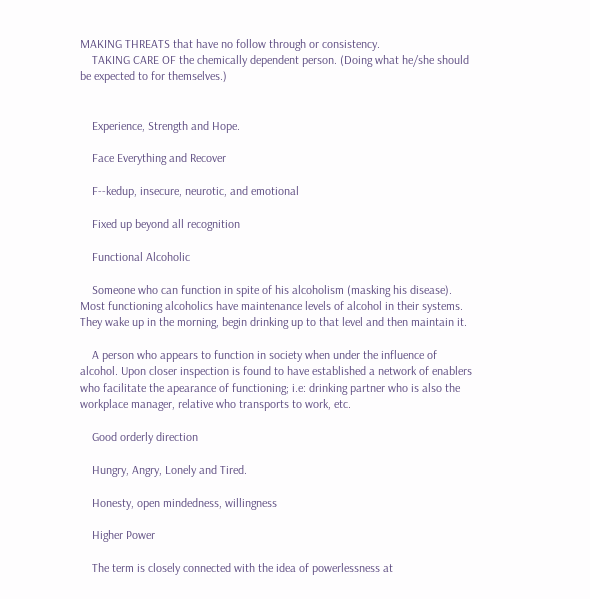MAKING THREATS that have no follow through or consistency.
    TAKING CARE OF the chemically dependent person. (Doing what he/she should be expected to for themselves.)


    Experience, Strength and Hope.

    Face Everything and Recover

    F--kedup, insecure, neurotic, and emotional

    Fixed up beyond all recognition

    Functional Alcoholic

    Someone who can function in spite of his alcoholism (masking his disease). Most functioning alcoholics have maintenance levels of alcohol in their systems. They wake up in the morning, begin drinking up to that level and then maintain it.

    A person who appears to function in society when under the influence of alcohol. Upon closer inspection is found to have established a network of enablers who facilitate the apearance of functioning; i.e: drinking partner who is also the workplace manager, relative who transports to work, etc.

    Good orderly direction

    Hungry, Angry, Lonely and Tired.

    Honesty, open mindedness, willingness

    Higher Power

    The term is closely connected with the idea of powerlessness at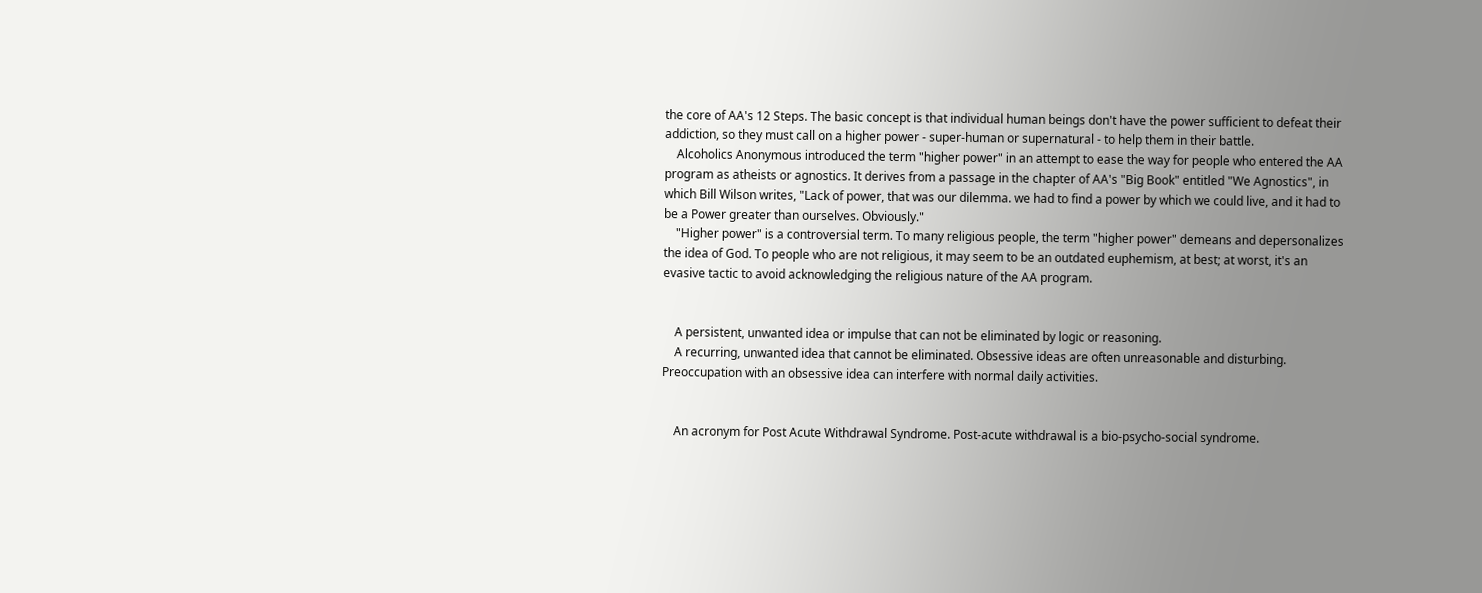the core of AA's 12 Steps. The basic concept is that individual human beings don't have the power sufficient to defeat their addiction, so they must call on a higher power - super-human or supernatural - to help them in their battle.
    Alcoholics Anonymous introduced the term "higher power" in an attempt to ease the way for people who entered the AA program as atheists or agnostics. It derives from a passage in the chapter of AA's "Big Book" entitled "We Agnostics", in which Bill Wilson writes, "Lack of power, that was our dilemma. we had to find a power by which we could live, and it had to be a Power greater than ourselves. Obviously."
    "Higher power" is a controversial term. To many religious people, the term "higher power" demeans and depersonalizes the idea of God. To people who are not religious, it may seem to be an outdated euphemism, at best; at worst, it's an evasive tactic to avoid acknowledging the religious nature of the AA program.


    A persistent, unwanted idea or impulse that can not be eliminated by logic or reasoning.
    A recurring, unwanted idea that cannot be eliminated. Obsessive ideas are often unreasonable and disturbing. Preoccupation with an obsessive idea can interfere with normal daily activities.


    An acronym for Post Acute Withdrawal Syndrome. Post-acute withdrawal is a bio-psycho-social syndrome.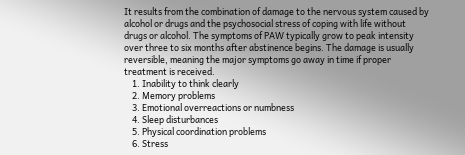It results from the combination of damage to the nervous system caused by alcohol or drugs and the psychosocial stress of coping with life without drugs or alcohol. The symptoms of PAW typically grow to peak intensity over three to six months after abstinence begins. The damage is usually reversible, meaning the major symptoms go away in time if proper treatment is received.
    1. Inability to think clearly
    2. Memory problems
    3. Emotional overreactions or numbness
    4. Sleep disturbances
    5. Physical coordination problems
    6. Stress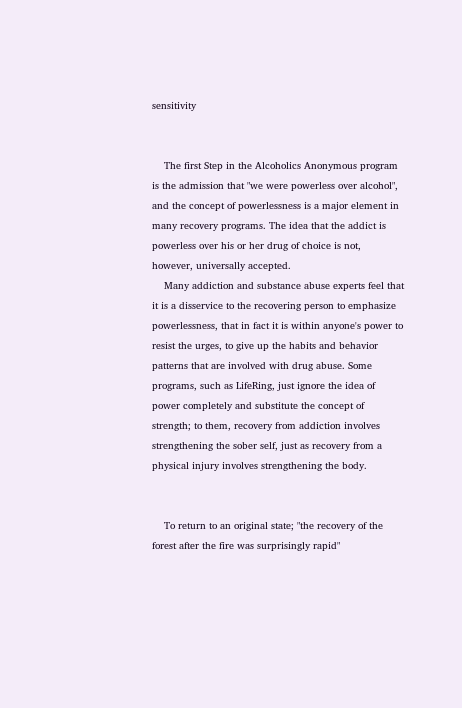sensitivity


    The first Step in the Alcoholics Anonymous program is the admission that "we were powerless over alcohol", and the concept of powerlessness is a major element in many recovery programs. The idea that the addict is powerless over his or her drug of choice is not, however, universally accepted.
    Many addiction and substance abuse experts feel that it is a disservice to the recovering person to emphasize powerlessness, that in fact it is within anyone's power to resist the urges, to give up the habits and behavior patterns that are involved with drug abuse. Some programs, such as LifeRing, just ignore the idea of power completely and substitute the concept of strength; to them, recovery from addiction involves strengthening the sober self, just as recovery from a physical injury involves strengthening the body.


    To return to an original state; "the recovery of the forest after the fire was surprisingly rapid"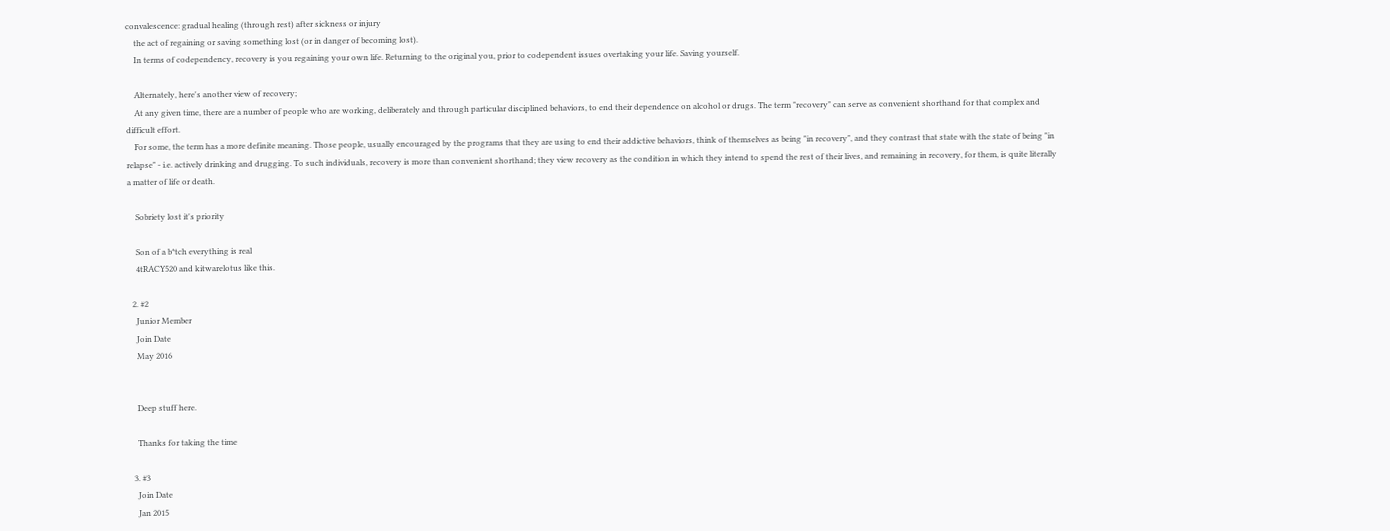convalescence: gradual healing (through rest) after sickness or injury
    the act of regaining or saving something lost (or in danger of becoming lost).
    In terms of codependency, recovery is you regaining your own life. Returning to the original you, prior to codependent issues overtaking your life. Saving yourself.

    Alternately, here's another view of recovery;
    At any given time, there are a number of people who are working, deliberately and through particular disciplined behaviors, to end their dependence on alcohol or drugs. The term "recovery" can serve as convenient shorthand for that complex and difficult effort.
    For some, the term has a more definite meaning. Those people, usually encouraged by the programs that they are using to end their addictive behaviors, think of themselves as being "in recovery", and they contrast that state with the state of being "in relapse" - i.e. actively drinking and drugging. To such individuals, recovery is more than convenient shorthand; they view recovery as the condition in which they intend to spend the rest of their lives, and remaining in recovery, for them, is quite literally a matter of life or death.

    Sobriety lost it's priority

    Son of a b*tch everything is real
    4tRACY520 and kitwarelotus like this.

  2. #2
    Junior Member
    Join Date
    May 2016


    Deep stuff here.

    Thanks for taking the time

  3. #3
    Join Date
    Jan 2015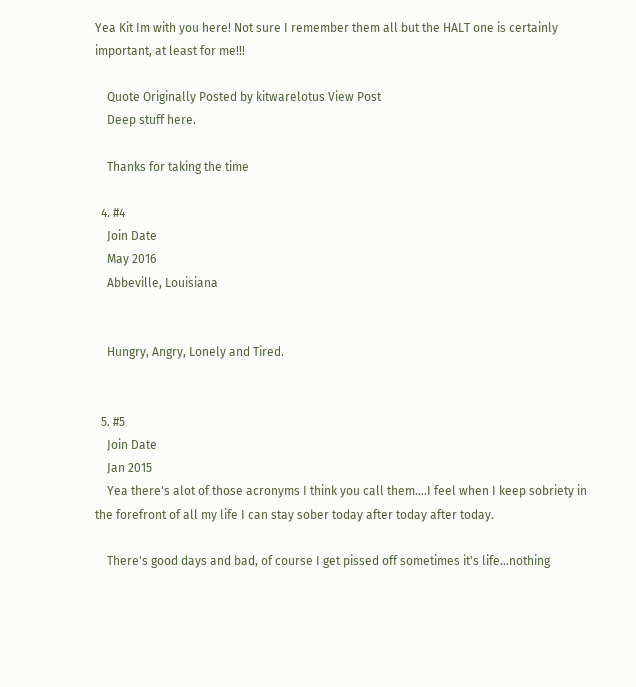Yea Kit Im with you here! Not sure I remember them all but the HALT one is certainly important, at least for me!!!

    Quote Originally Posted by kitwarelotus View Post
    Deep stuff here.

    Thanks for taking the time

  4. #4
    Join Date
    May 2016
    Abbeville, Louisiana


    Hungry, Angry, Lonely and Tired.


  5. #5
    Join Date
    Jan 2015
    Yea there's alot of those acronyms I think you call them....I feel when I keep sobriety in the forefront of all my life I can stay sober today after today after today.

    There's good days and bad, of course I get pissed off sometimes it's life...nothing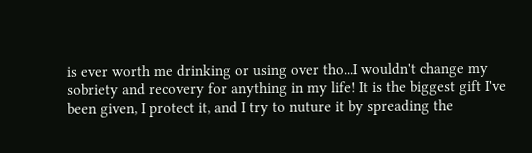is ever worth me drinking or using over tho...I wouldn't change my sobriety and recovery for anything in my life! It is the biggest gift I've been given, I protect it, and I try to nuture it by spreading the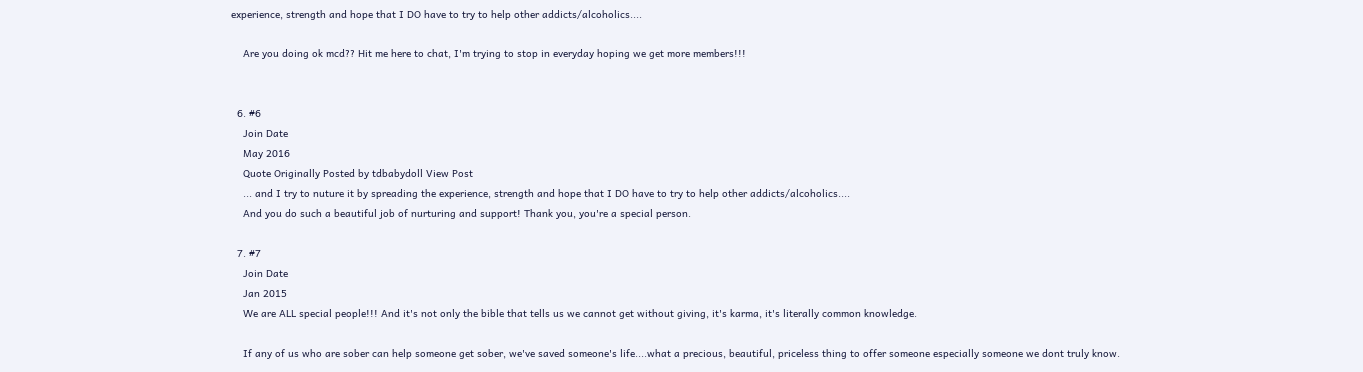experience, strength and hope that I DO have to try to help other addicts/alcoholics....

    Are you doing ok mcd?? Hit me here to chat, I'm trying to stop in everyday hoping we get more members!!!


  6. #6
    Join Date
    May 2016
    Quote Originally Posted by tdbabydoll View Post
    ... and I try to nuture it by spreading the experience, strength and hope that I DO have to try to help other addicts/alcoholics....
    And you do such a beautiful job of nurturing and support! Thank you, you're a special person.

  7. #7
    Join Date
    Jan 2015
    We are ALL special people!!! And it's not only the bible that tells us we cannot get without giving, it's karma, it's literally common knowledge.

    If any of us who are sober can help someone get sober, we've saved someone's life....what a precious, beautiful, priceless thing to offer someone especially someone we dont truly know.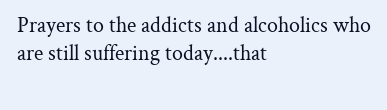Prayers to the addicts and alcoholics who are still suffering today....that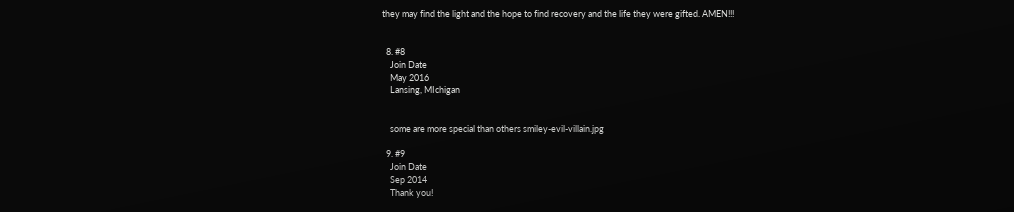they may find the light and the hope to find recovery and the life they were gifted. AMEN!!!


  8. #8
    Join Date
    May 2016
    Lansing, MIchigan


    some are more special than others smiley-evil-villain.jpg

  9. #9
    Join Date
    Sep 2014
    Thank you!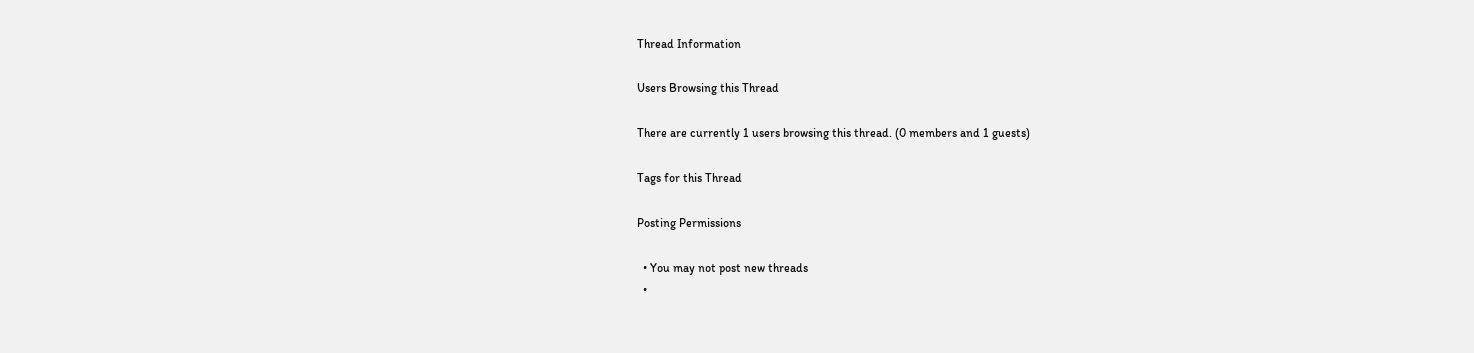Thread Information

Users Browsing this Thread

There are currently 1 users browsing this thread. (0 members and 1 guests)

Tags for this Thread

Posting Permissions

  • You may not post new threads
  •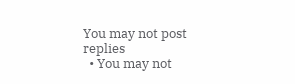You may not post replies
  • You may not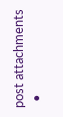post attachments
  •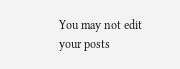You may not edit your posts